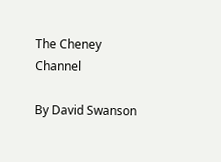The Cheney Channel

By David Swanson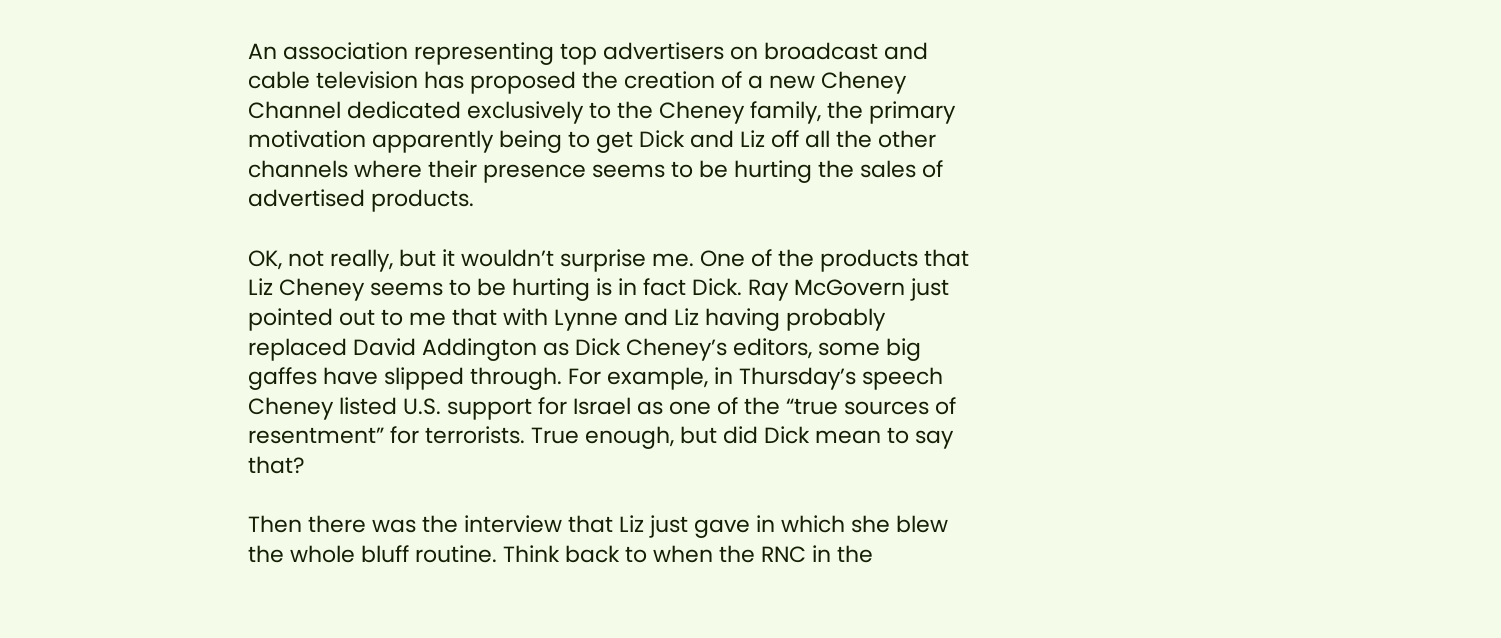An association representing top advertisers on broadcast and cable television has proposed the creation of a new Cheney Channel dedicated exclusively to the Cheney family, the primary motivation apparently being to get Dick and Liz off all the other channels where their presence seems to be hurting the sales of advertised products.

OK, not really, but it wouldn’t surprise me. One of the products that Liz Cheney seems to be hurting is in fact Dick. Ray McGovern just pointed out to me that with Lynne and Liz having probably replaced David Addington as Dick Cheney’s editors, some big gaffes have slipped through. For example, in Thursday’s speech Cheney listed U.S. support for Israel as one of the “true sources of resentment” for terrorists. True enough, but did Dick mean to say that?

Then there was the interview that Liz just gave in which she blew the whole bluff routine. Think back to when the RNC in the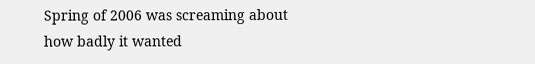Spring of 2006 was screaming about how badly it wanted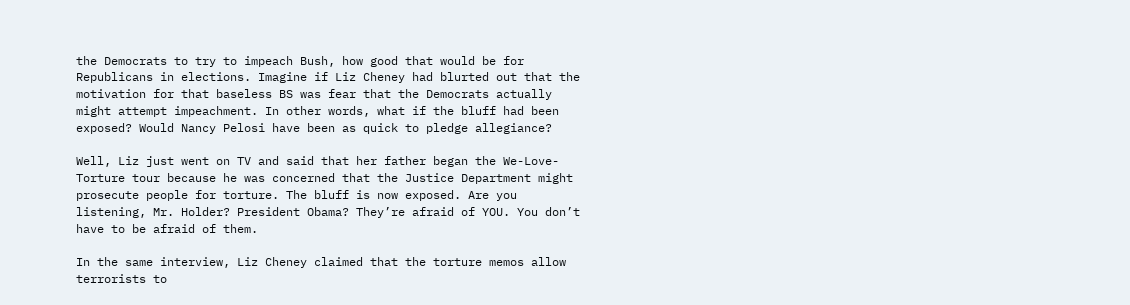the Democrats to try to impeach Bush, how good that would be for Republicans in elections. Imagine if Liz Cheney had blurted out that the motivation for that baseless BS was fear that the Democrats actually might attempt impeachment. In other words, what if the bluff had been exposed? Would Nancy Pelosi have been as quick to pledge allegiance?

Well, Liz just went on TV and said that her father began the We-Love-Torture tour because he was concerned that the Justice Department might prosecute people for torture. The bluff is now exposed. Are you listening, Mr. Holder? President Obama? They’re afraid of YOU. You don’t have to be afraid of them.

In the same interview, Liz Cheney claimed that the torture memos allow terrorists to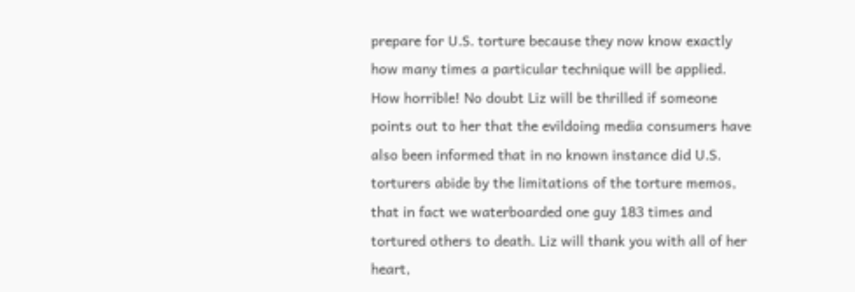prepare for U.S. torture because they now know exactly how many times a particular technique will be applied. How horrible! No doubt Liz will be thrilled if someone points out to her that the evildoing media consumers have also been informed that in no known instance did U.S. torturers abide by the limitations of the torture memos, that in fact we waterboarded one guy 183 times and tortured others to death. Liz will thank you with all of her heart,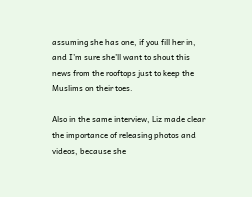assuming she has one, if you fill her in, and I’m sure she’ll want to shout this news from the rooftops just to keep the Muslims on their toes.

Also in the same interview, Liz made clear the importance of releasing photos and videos, because she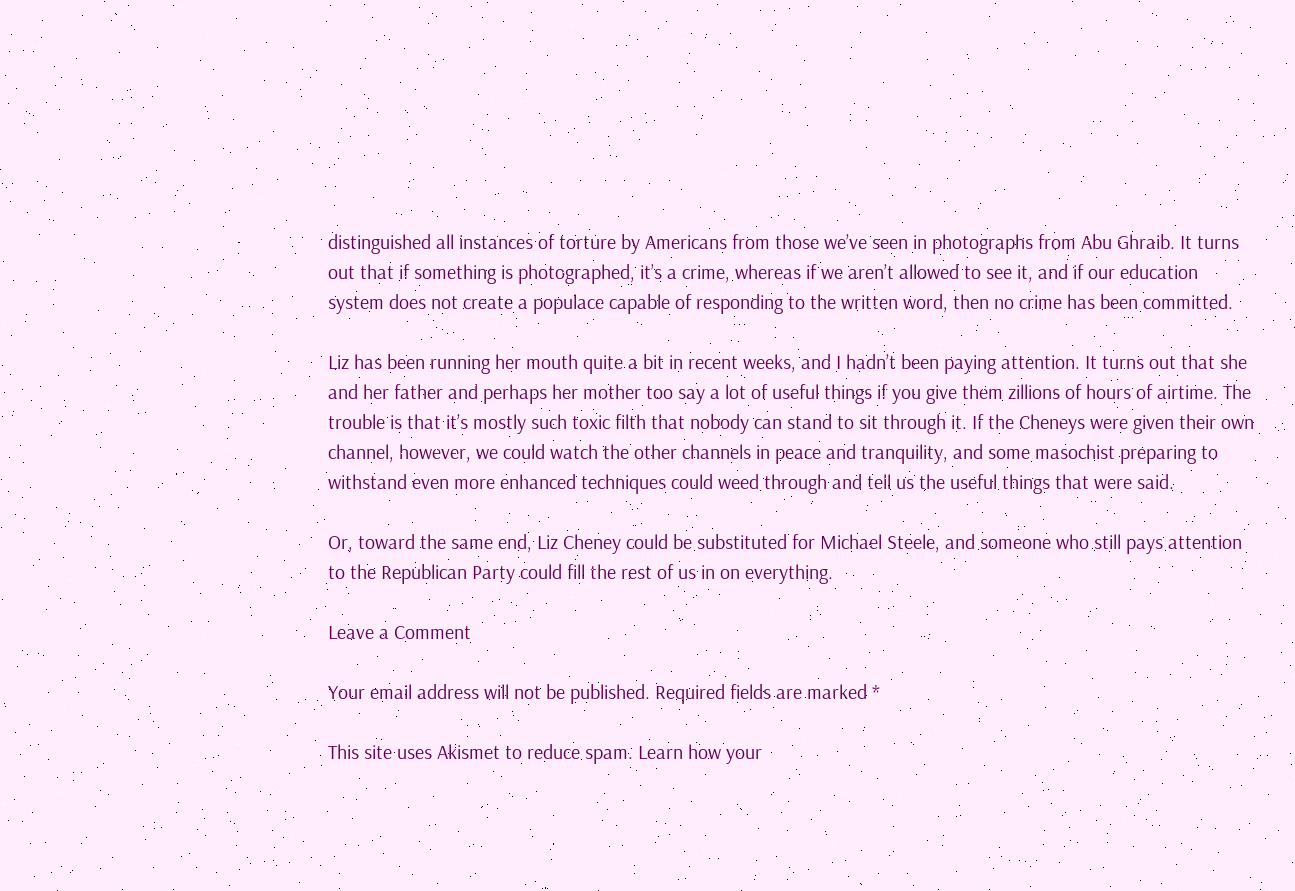distinguished all instances of torture by Americans from those we’ve seen in photographs from Abu Ghraib. It turns out that if something is photographed, it’s a crime, whereas if we aren’t allowed to see it, and if our education system does not create a populace capable of responding to the written word, then no crime has been committed.

Liz has been running her mouth quite a bit in recent weeks, and I hadn’t been paying attention. It turns out that she and her father and perhaps her mother too say a lot of useful things if you give them zillions of hours of airtime. The trouble is that it’s mostly such toxic filth that nobody can stand to sit through it. If the Cheneys were given their own channel, however, we could watch the other channels in peace and tranquility, and some masochist preparing to withstand even more enhanced techniques could weed through and tell us the useful things that were said.

Or, toward the same end, Liz Cheney could be substituted for Michael Steele, and someone who still pays attention to the Republican Party could fill the rest of us in on everything.

Leave a Comment

Your email address will not be published. Required fields are marked *

This site uses Akismet to reduce spam. Learn how your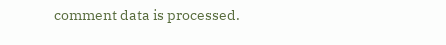comment data is processed.